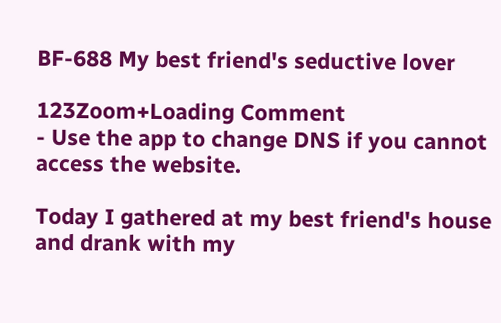BF-688 My best friend's seductive lover

123Zoom+Loading Comment
- Use the app to change DNS if you cannot access the website.

Today I gathered at my best friend's house and drank with my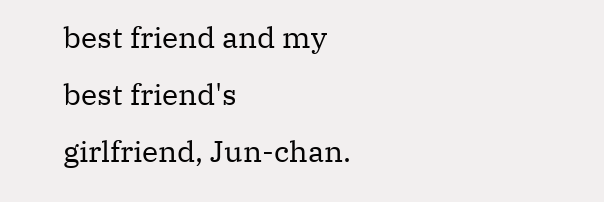best friend and my best friend's girlfriend, Jun-chan.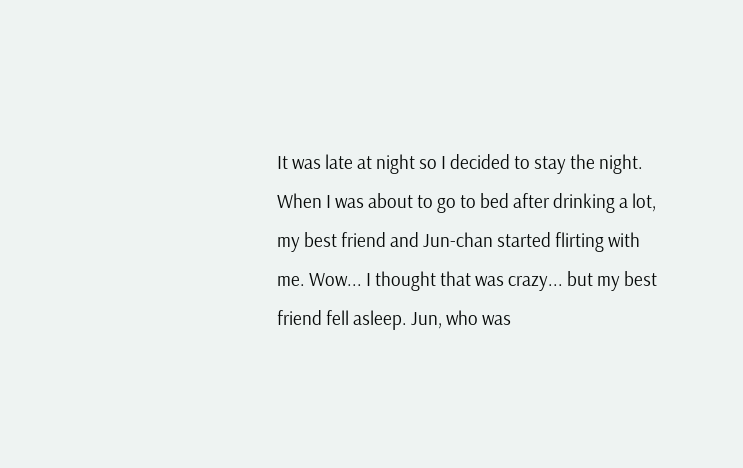It was late at night so I decided to stay the night. When I was about to go to bed after drinking a lot, my best friend and Jun-chan started flirting with me. Wow... I thought that was crazy... but my best friend fell asleep. Jun, who was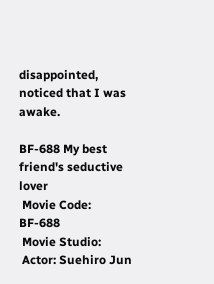disappointed, noticed that I was awake.

BF-688 My best friend's seductive lover
 Movie Code: BF-688
 Movie Studio:
 Actor: Suehiro Jun